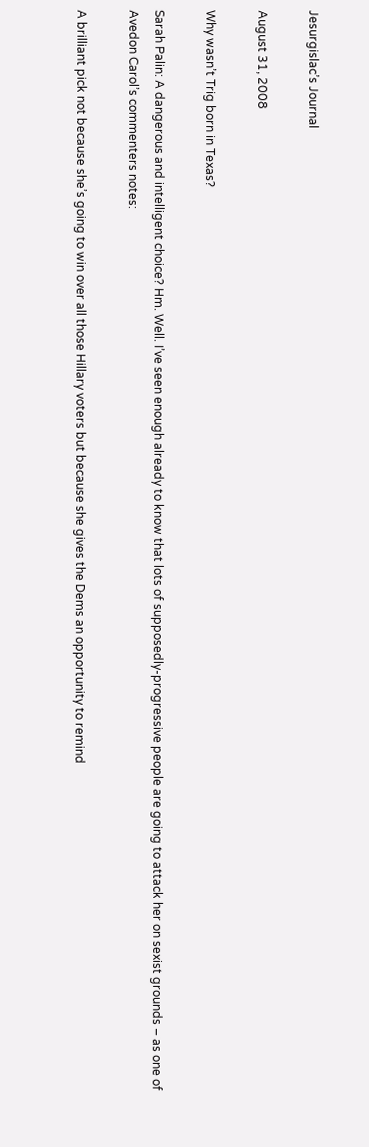Jesurgislac’s Journal

August 31, 2008

Why wasn’t Trig born in Texas?

Sarah Palin: A dangerous and intelligent choice? Hm. Well. I’ve seen enough already to know that lots of supposedly-progressive people are going to attack her on sexist grounds – as one of Avedon Carol’s commenters notes:

A brilliant pick not because she’s going to win over all those Hillary voters but because she gives the Dems an opportunity to remind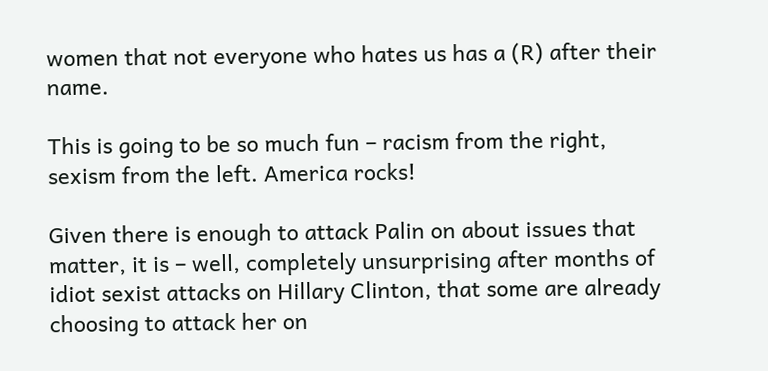women that not everyone who hates us has a (R) after their name.

This is going to be so much fun – racism from the right, sexism from the left. America rocks!

Given there is enough to attack Palin on about issues that matter, it is – well, completely unsurprising after months of idiot sexist attacks on Hillary Clinton, that some are already choosing to attack her on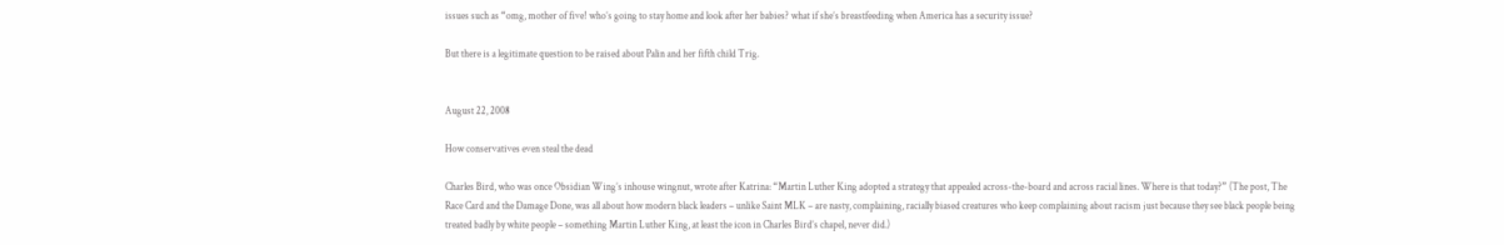issues such as “omg, mother of five! who’s going to stay home and look after her babies? what if she’s breastfeeding when America has a security issue?

But there is a legitimate question to be raised about Palin and her fifth child Trig.


August 22, 2008

How conservatives even steal the dead

Charles Bird, who was once Obsidian Wing’s inhouse wingnut, wrote after Katrina: “Martin Luther King adopted a strategy that appealed across-the-board and across racial lines. Where is that today?” (The post, The Race Card and the Damage Done, was all about how modern black leaders – unlike Saint MLK – are nasty, complaining, racially biased creatures who keep complaining about racism just because they see black people being treated badly by white people – something Martin Luther King, at least the icon in Charles Bird’s chapel, never did.)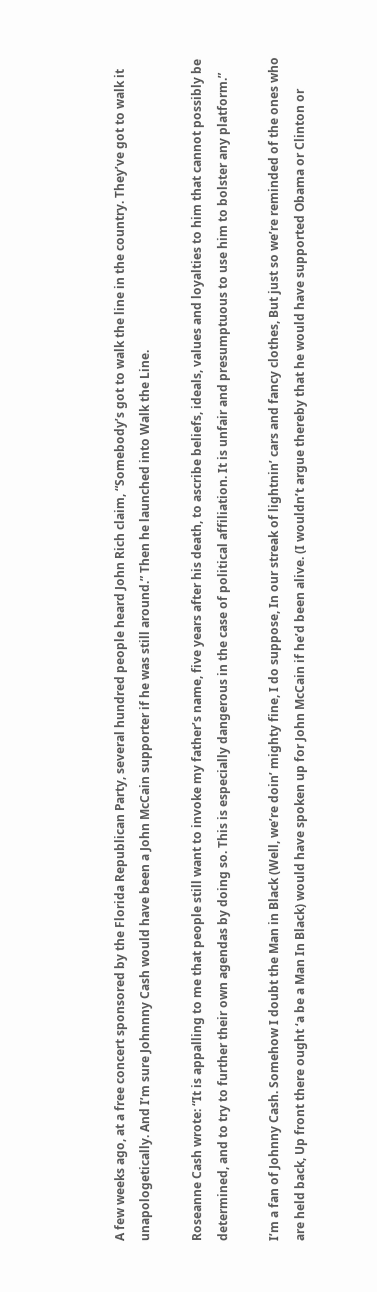A few weeks ago, at a free concert sponsored by the Florida Republican Party, several hundred people heard John Rich claim, “Somebody’s got to walk the line in the country. They’ve got to walk it unapologetically. And I’m sure Johnnny Cash would have been a John McCain supporter if he was still around.” Then he launched into Walk the Line.

Roseanne Cash wrote: “It is appalling to me that people still want to invoke my father’s name, five years after his death, to ascribe beliefs, ideals, values and loyalties to him that cannot possibly be determined, and to try to further their own agendas by doing so. This is especially dangerous in the case of political affiliation. It is unfair and presumptuous to use him to bolster any platform.”

I’m a fan of Johnny Cash. Somehow I doubt the Man in Black (Well, we’re doin’ mighty fine, I do suppose, In our streak of lightnin’ cars and fancy clothes, But just so we’re reminded of the ones who are held back, Up front there ought ‘a be a Man In Black) would have spoken up for John McCain if he’d been alive. (I wouldn’t argue thereby that he would have supported Obama or Clinton or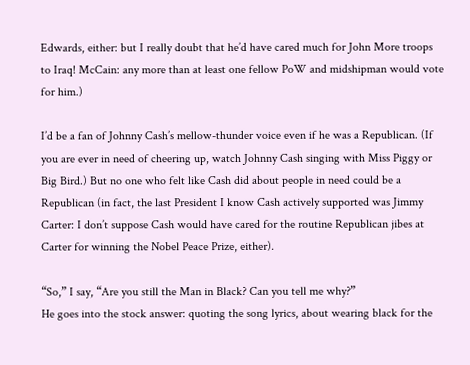Edwards, either: but I really doubt that he’d have cared much for John More troops to Iraq! McCain: any more than at least one fellow PoW and midshipman would vote for him.)

I’d be a fan of Johnny Cash’s mellow-thunder voice even if he was a Republican. (If you are ever in need of cheering up, watch Johnny Cash singing with Miss Piggy or Big Bird.) But no one who felt like Cash did about people in need could be a Republican (in fact, the last President I know Cash actively supported was Jimmy Carter: I don’t suppose Cash would have cared for the routine Republican jibes at Carter for winning the Nobel Peace Prize, either).

“So,” I say, “Are you still the Man in Black? Can you tell me why?”
He goes into the stock answer: quoting the song lyrics, about wearing black for the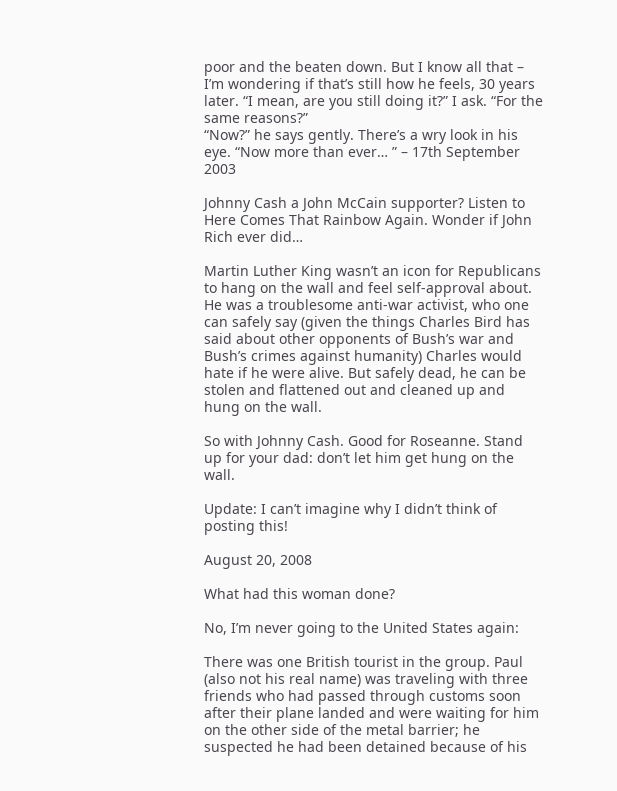poor and the beaten down. But I know all that – I’m wondering if that’s still how he feels, 30 years later. “I mean, are you still doing it?” I ask. “For the same reasons?”
“Now?” he says gently. There’s a wry look in his eye. “Now more than ever… ” – 17th September 2003

Johnny Cash a John McCain supporter? Listen to Here Comes That Rainbow Again. Wonder if John Rich ever did…

Martin Luther King wasn’t an icon for Republicans to hang on the wall and feel self-approval about. He was a troublesome anti-war activist, who one can safely say (given the things Charles Bird has said about other opponents of Bush’s war and Bush’s crimes against humanity) Charles would hate if he were alive. But safely dead, he can be stolen and flattened out and cleaned up and hung on the wall.

So with Johnny Cash. Good for Roseanne. Stand up for your dad: don’t let him get hung on the wall.

Update: I can’t imagine why I didn’t think of posting this!

August 20, 2008

What had this woman done?

No, I’m never going to the United States again:

There was one British tourist in the group. Paul (also not his real name) was traveling with three friends who had passed through customs soon after their plane landed and were waiting for him on the other side of the metal barrier; he suspected he had been detained because of his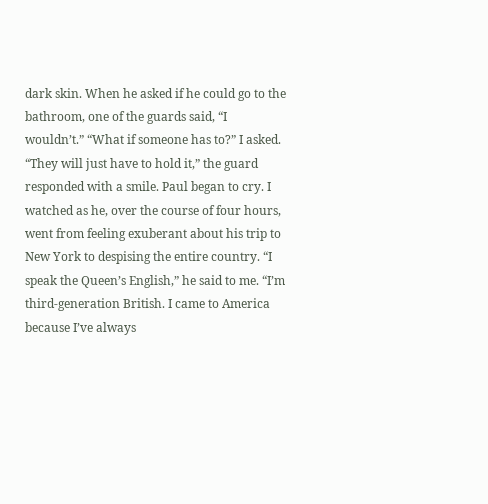dark skin. When he asked if he could go to the bathroom, one of the guards said, “I wouldn’t.” “What if someone has to?” I asked. “They will just have to hold it,” the guard responded with a smile. Paul began to cry. I watched as he, over the course of four hours, went from feeling exuberant about his trip to New York to despising the entire country. “I speak the Queen’s English,” he said to me. “I’m third-generation British. I came to America because I’ve always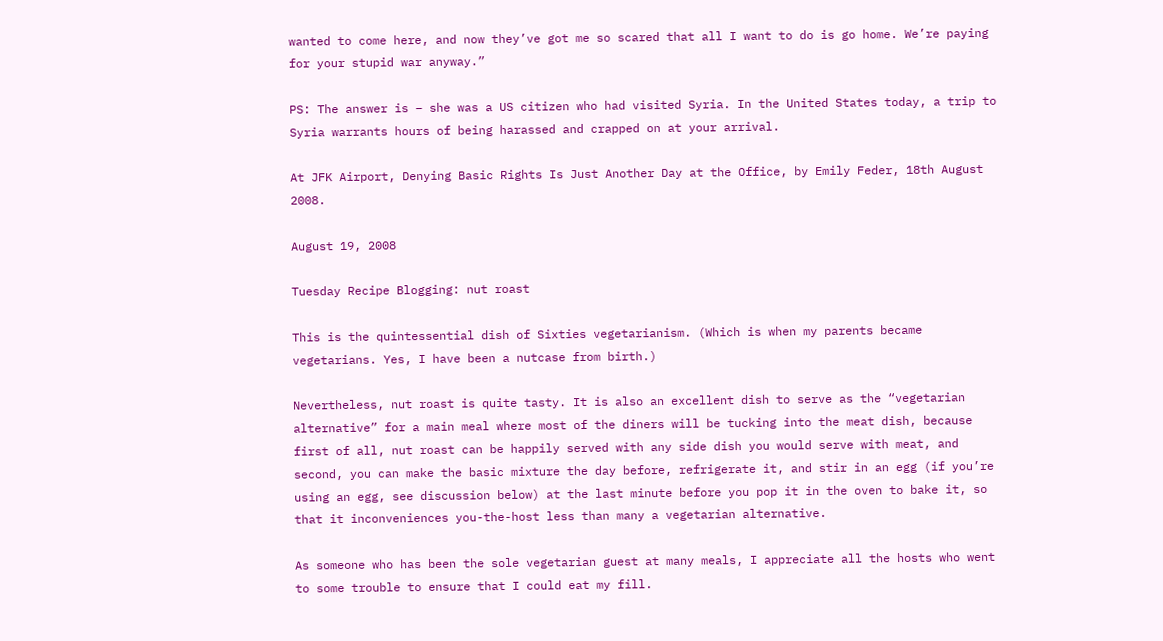wanted to come here, and now they’ve got me so scared that all I want to do is go home. We’re paying for your stupid war anyway.”

PS: The answer is – she was a US citizen who had visited Syria. In the United States today, a trip to Syria warrants hours of being harassed and crapped on at your arrival.

At JFK Airport, Denying Basic Rights Is Just Another Day at the Office, by Emily Feder, 18th August 2008.

August 19, 2008

Tuesday Recipe Blogging: nut roast

This is the quintessential dish of Sixties vegetarianism. (Which is when my parents became vegetarians. Yes, I have been a nutcase from birth.)

Nevertheless, nut roast is quite tasty. It is also an excellent dish to serve as the “vegetarian alternative” for a main meal where most of the diners will be tucking into the meat dish, because first of all, nut roast can be happily served with any side dish you would serve with meat, and second, you can make the basic mixture the day before, refrigerate it, and stir in an egg (if you’re using an egg, see discussion below) at the last minute before you pop it in the oven to bake it, so that it inconveniences you-the-host less than many a vegetarian alternative.

As someone who has been the sole vegetarian guest at many meals, I appreciate all the hosts who went to some trouble to ensure that I could eat my fill.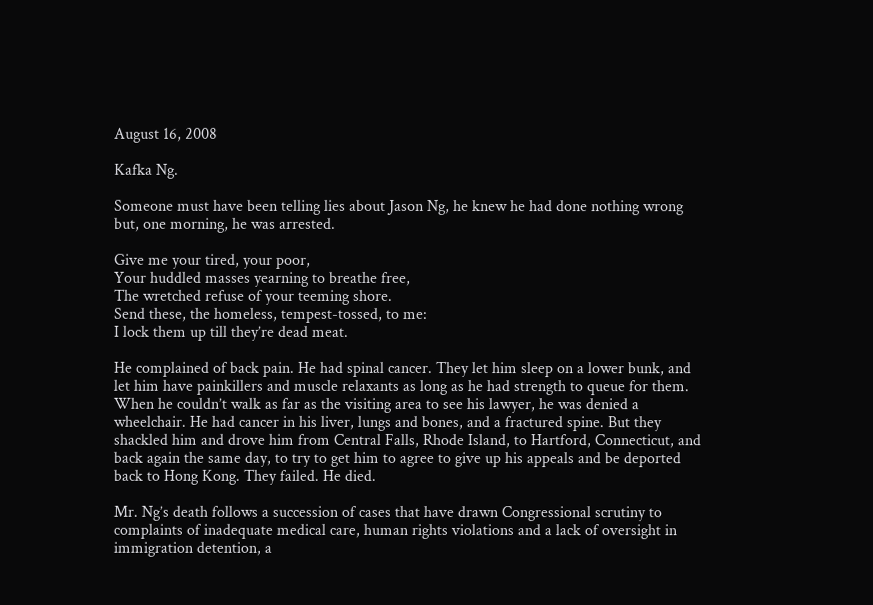August 16, 2008

Kafka Ng.

Someone must have been telling lies about Jason Ng, he knew he had done nothing wrong but, one morning, he was arrested.

Give me your tired, your poor,
Your huddled masses yearning to breathe free,
The wretched refuse of your teeming shore.
Send these, the homeless, tempest-tossed, to me:
I lock them up till they’re dead meat.

He complained of back pain. He had spinal cancer. They let him sleep on a lower bunk, and let him have painkillers and muscle relaxants as long as he had strength to queue for them. When he couldn’t walk as far as the visiting area to see his lawyer, he was denied a wheelchair. He had cancer in his liver, lungs and bones, and a fractured spine. But they shackled him and drove him from Central Falls, Rhode Island, to Hartford, Connecticut, and back again the same day, to try to get him to agree to give up his appeals and be deported back to Hong Kong. They failed. He died.

Mr. Ng’s death follows a succession of cases that have drawn Congressional scrutiny to complaints of inadequate medical care, human rights violations and a lack of oversight in immigration detention, a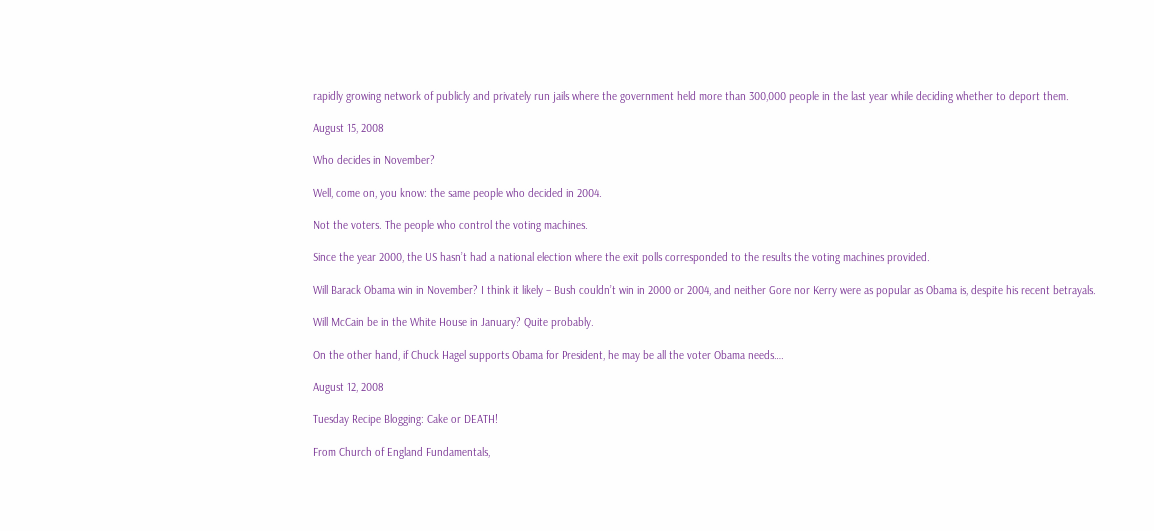rapidly growing network of publicly and privately run jails where the government held more than 300,000 people in the last year while deciding whether to deport them.

August 15, 2008

Who decides in November?

Well, come on, you know: the same people who decided in 2004.

Not the voters. The people who control the voting machines.

Since the year 2000, the US hasn’t had a national election where the exit polls corresponded to the results the voting machines provided.

Will Barack Obama win in November? I think it likely – Bush couldn’t win in 2000 or 2004, and neither Gore nor Kerry were as popular as Obama is, despite his recent betrayals.

Will McCain be in the White House in January? Quite probably.

On the other hand, if Chuck Hagel supports Obama for President, he may be all the voter Obama needs….

August 12, 2008

Tuesday Recipe Blogging: Cake or DEATH!

From Church of England Fundamentals,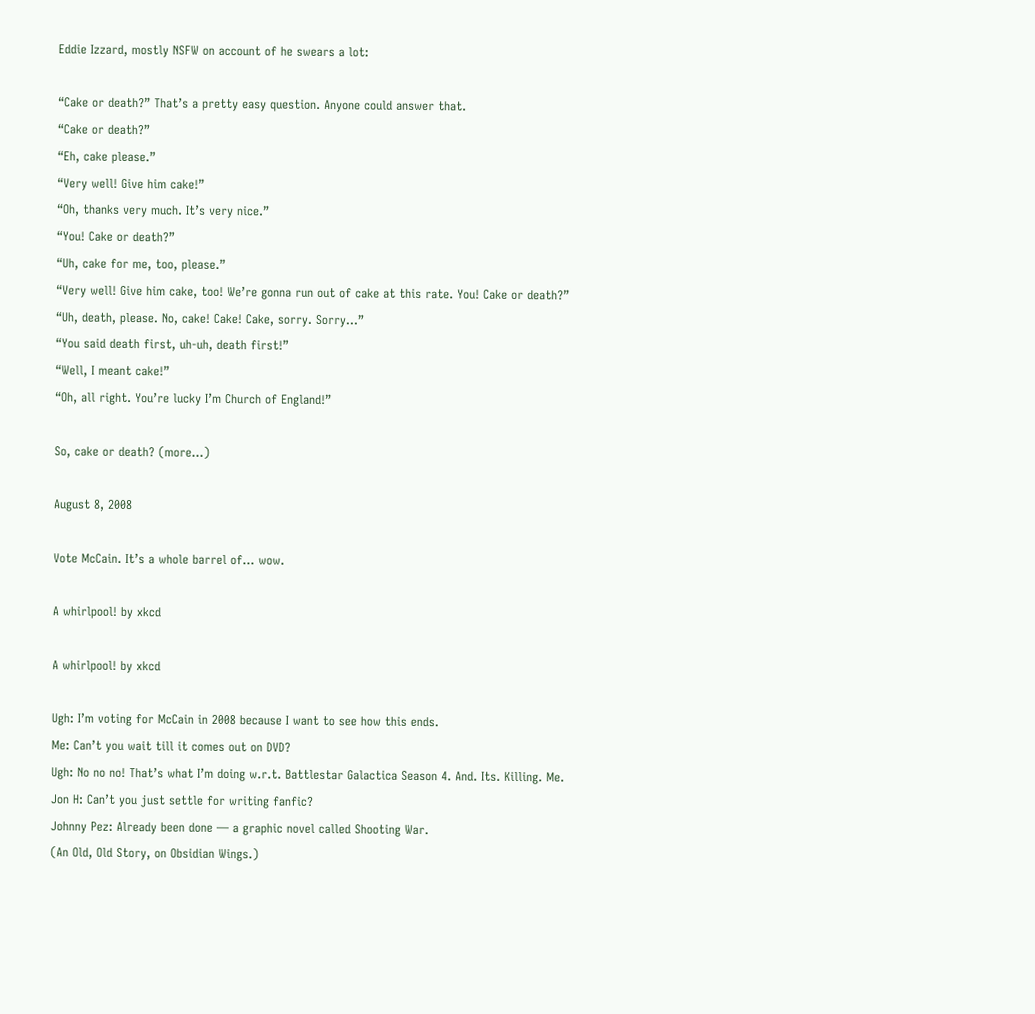Eddie Izzard, mostly NSFW on account of he swears a lot:

“Cake or death?” That’s a pretty easy question. Anyone could answer that.
“Cake or death?”
“Eh, cake please.”
“Very well! Give him cake!”
“Oh, thanks very much. It’s very nice.”
“You! Cake or death?”
“Uh, cake for me, too, please.”
“Very well! Give him cake, too! We’re gonna run out of cake at this rate. You! Cake or death?”
“Uh, death, please. No, cake! Cake! Cake, sorry. Sorry…”
“You said death first, uh-uh, death first!”
“Well, I meant cake!”
“Oh, all right. You’re lucky I’m Church of England!”

So, cake or death? (more…)

August 8, 2008

Vote McCain. It’s a whole barrel of… wow.

A whirlpool! by xkcd

A whirlpool! by xkcd

Ugh: I’m voting for McCain in 2008 because I want to see how this ends.
Me: Can’t you wait till it comes out on DVD?
Ugh: No no no! That’s what I’m doing w.r.t. Battlestar Galactica Season 4. And. Its. Killing. Me.
Jon H: Can’t you just settle for writing fanfic?
Johnny Pez: Already been done — a graphic novel called Shooting War.
(An Old, Old Story, on Obsidian Wings.)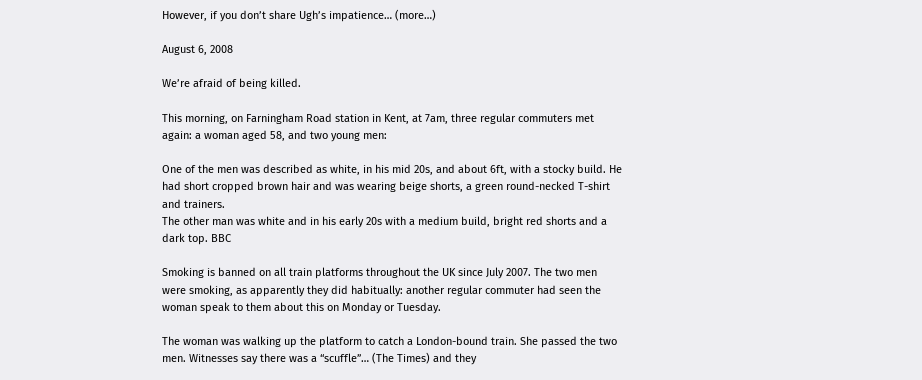However, if you don’t share Ugh’s impatience… (more…)

August 6, 2008

We’re afraid of being killed.

This morning, on Farningham Road station in Kent, at 7am, three regular commuters met again: a woman aged 58, and two young men:

One of the men was described as white, in his mid 20s, and about 6ft, with a stocky build. He had short cropped brown hair and was wearing beige shorts, a green round-necked T-shirt and trainers.
The other man was white and in his early 20s with a medium build, bright red shorts and a dark top. BBC

Smoking is banned on all train platforms throughout the UK since July 2007. The two men were smoking, as apparently they did habitually: another regular commuter had seen the woman speak to them about this on Monday or Tuesday.

The woman was walking up the platform to catch a London-bound train. She passed the two men. Witnesses say there was a “scuffle”… (The Times) and they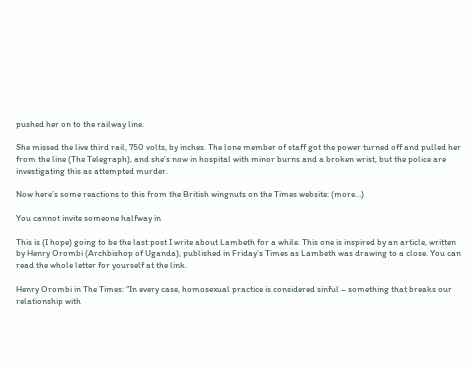pushed her on to the railway line.

She missed the live third rail, 750 volts, by inches. The lone member of staff got the power turned off and pulled her from the line (The Telegraph), and she’s now in hospital with minor burns and a broken wrist, but the police are investigating this as attempted murder.

Now here’s some reactions to this from the British wingnuts on the Times website: (more…)

You cannot invite someone halfway in

This is (I hope) going to be the last post I write about Lambeth for a while. This one is inspired by an article, written by Henry Orombi (Archbishop of Uganda), published in Friday’s Times as Lambeth was drawing to a close. You can read the whole letter for yourself at the link.

Henry Orombi in The Times: “In every case, homosexual practice is considered sinful – something that breaks our relationship with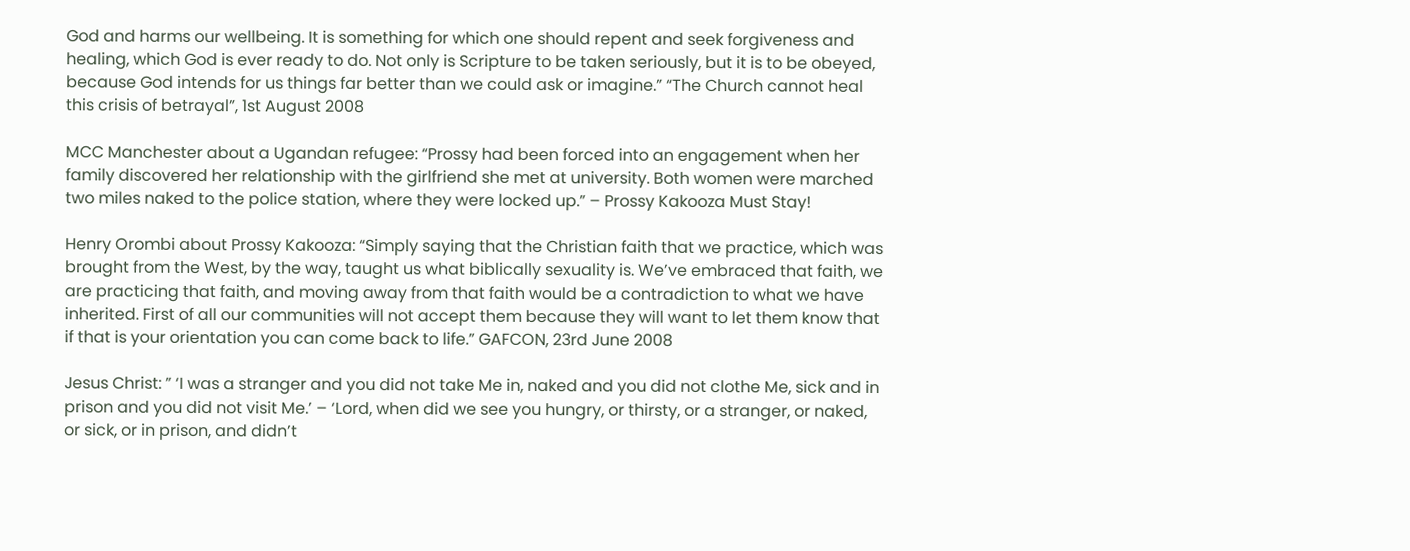God and harms our wellbeing. It is something for which one should repent and seek forgiveness and healing, which God is ever ready to do. Not only is Scripture to be taken seriously, but it is to be obeyed, because God intends for us things far better than we could ask or imagine.” “The Church cannot heal this crisis of betrayal”, 1st August 2008

MCC Manchester about a Ugandan refugee: “Prossy had been forced into an engagement when her family discovered her relationship with the girlfriend she met at university. Both women were marched two miles naked to the police station, where they were locked up.” – Prossy Kakooza Must Stay!

Henry Orombi about Prossy Kakooza: “Simply saying that the Christian faith that we practice, which was brought from the West, by the way, taught us what biblically sexuality is. We’ve embraced that faith, we are practicing that faith, and moving away from that faith would be a contradiction to what we have inherited. First of all our communities will not accept them because they will want to let them know that if that is your orientation you can come back to life.” GAFCON, 23rd June 2008

Jesus Christ: ” ‘I was a stranger and you did not take Me in, naked and you did not clothe Me, sick and in prison and you did not visit Me.’ – ‘Lord, when did we see you hungry, or thirsty, or a stranger, or naked, or sick, or in prison, and didn’t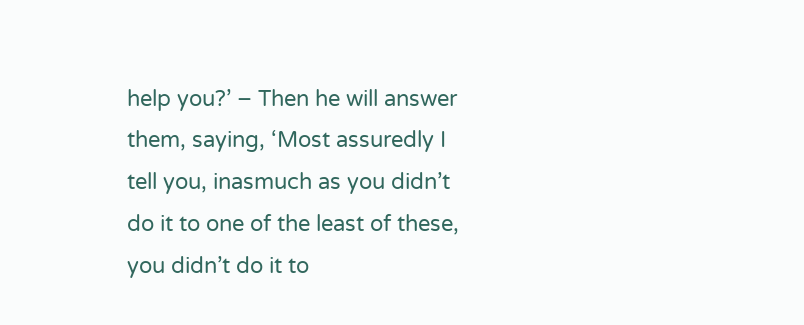help you?’ – Then he will answer them, saying, ‘Most assuredly I tell you, inasmuch as you didn’t do it to one of the least of these, you didn’t do it to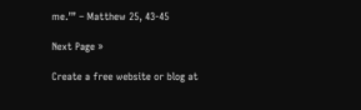me.’” – Matthew 25, 43-45

Next Page »

Create a free website or blog at